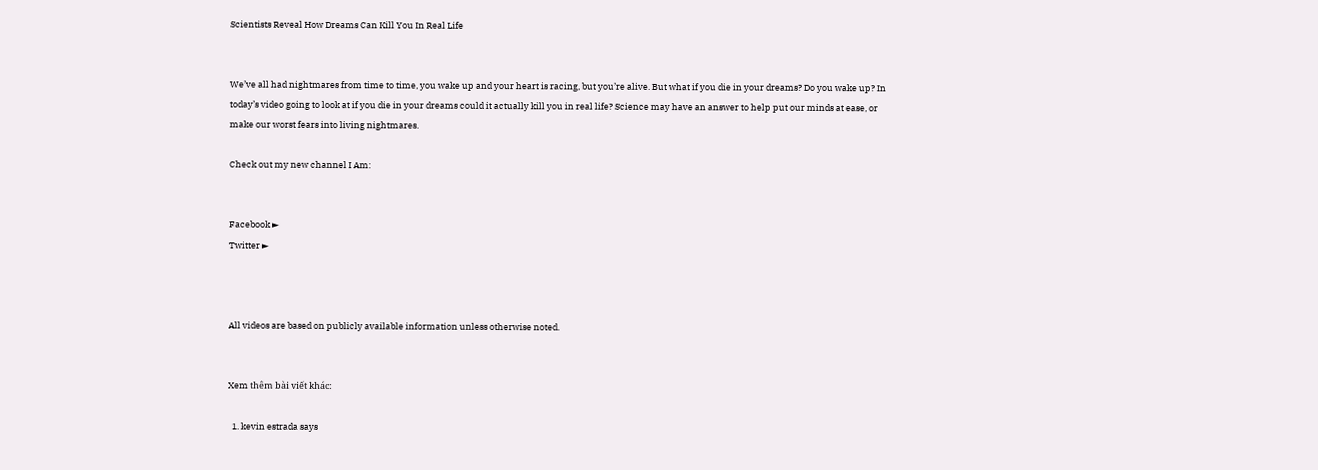Scientists Reveal How Dreams Can Kill You In Real Life


We’ve all had nightmares from time to time, you wake up and your heart is racing, but you’re alive. But what if you die in your dreams? Do you wake up? In today’s video going to look at if you die in your dreams could it actually kill you in real life? Science may have an answer to help put our minds at ease, or make our worst fears into living nightmares.

Check out my new channel I Am:


Facebook ►
Twitter ►



All videos are based on publicly available information unless otherwise noted.


Xem thêm bài viết khác:

  1. kevin estrada says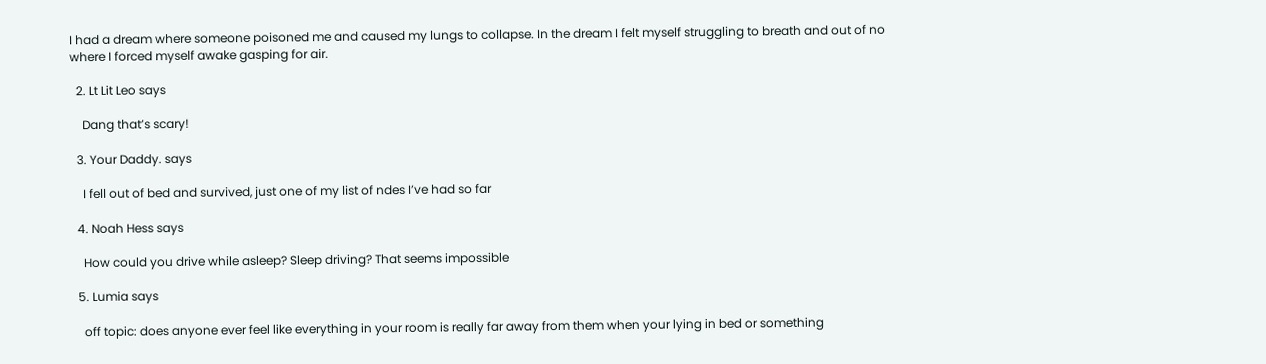I had a dream where someone poisoned me and caused my lungs to collapse. In the dream I felt myself struggling to breath and out of no where I forced myself awake gasping for air.

  2. Lt Lit Leo says

    Dang that’s scary!

  3. Your Daddy. says

    I fell out of bed and survived, just one of my list of ndes I’ve had so far

  4. Noah Hess says

    How could you drive while asleep? Sleep driving? That seems impossible

  5. Lumia says

    off topic: does anyone ever feel like everything in your room is really far away from them when your lying in bed or something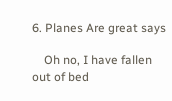6. Planes Are great says

    Oh no, I have fallen out of bed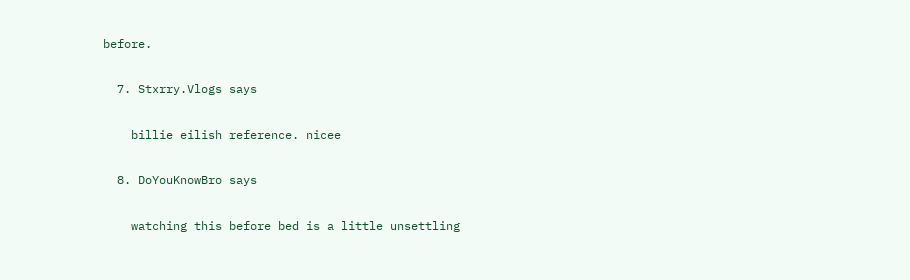before.

  7. Stxrry.Vlogs says

    billie eilish reference. nicee

  8. DoYouKnowBro says

    watching this before bed is a little unsettling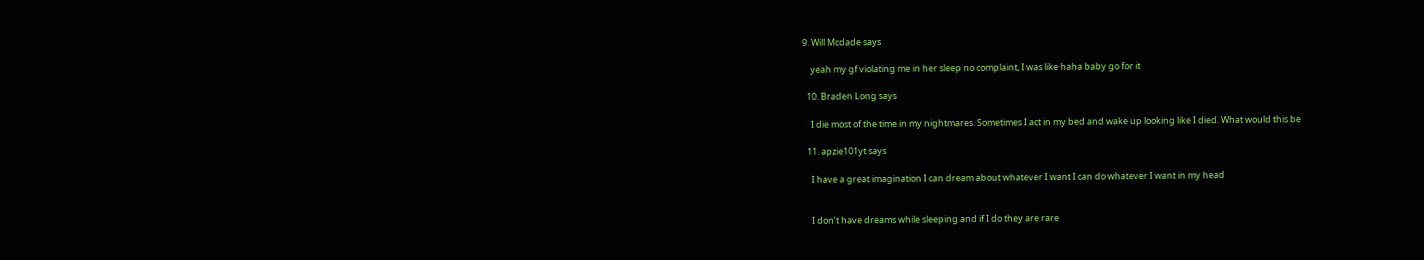9. Will Mcdade says

    yeah my gf violating me in her sleep no complaint, I was like haha baby go for it

  10. Braden Long says

    I die most of the time in my nightmares. Sometimes I act in my bed and wake up looking like I died. What would this be

  11. apzie101yt says

    I have a great imagination I can dream about whatever I want I can do whatever I want in my head


    I don’t have dreams while sleeping and if I do they are rare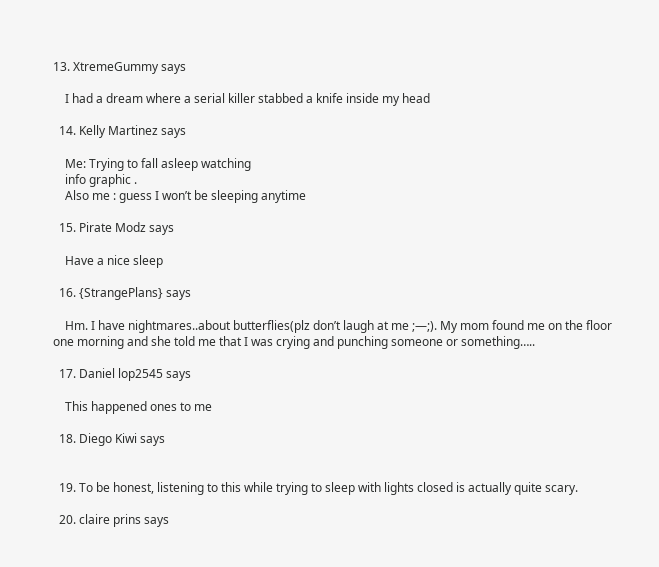13. XtremeGummy says

    I had a dream where a serial killer stabbed a knife inside my head

  14. Kelly Martinez says

    Me: Trying to fall asleep watching
    info graphic .
    Also me : guess I won’t be sleeping anytime

  15. Pirate Modz says

    Have a nice sleep

  16. {StrangePlans} says

    Hm. I have nightmares..about butterflies(plz don’t laugh at me ;—;). My mom found me on the floor one morning and she told me that I was crying and punching someone or something…..

  17. Daniel lop2545 says

    This happened ones to me

  18. Diego Kiwi says


  19. To be honest, listening to this while trying to sleep with lights closed is actually quite scary.

  20. claire prins says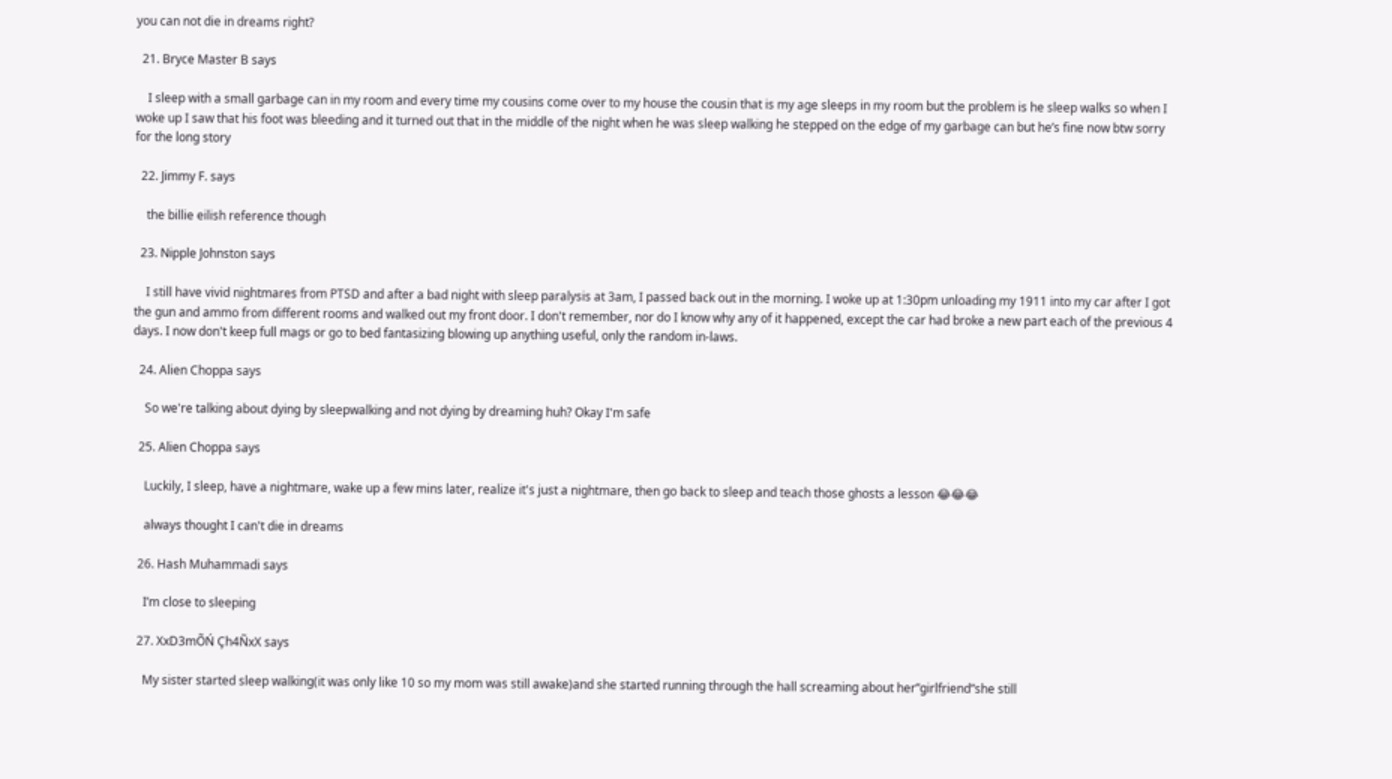you can not die in dreams right?

  21. Bryce Master B says

    I sleep with a small garbage can in my room and every time my cousins come over to my house the cousin that is my age sleeps in my room but the problem is he sleep walks so when I woke up I saw that his foot was bleeding and it turned out that in the middle of the night when he was sleep walking he stepped on the edge of my garbage can but he’s fine now btw sorry for the long story

  22. Jimmy F. says

    the billie eilish reference though

  23. Nipple Johnston says

    I still have vivid nightmares from PTSD and after a bad night with sleep paralysis at 3am, I passed back out in the morning. I woke up at 1:30pm unloading my 1911 into my car after I got the gun and ammo from different rooms and walked out my front door. I don't remember, nor do I know why any of it happened, except the car had broke a new part each of the previous 4 days. I now don't keep full mags or go to bed fantasizing blowing up anything useful, only the random in-laws.

  24. Alien Choppa says

    So we're talking about dying by sleepwalking and not dying by dreaming huh? Okay I'm safe

  25. Alien Choppa says

    Luckily, I sleep, have a nightmare, wake up a few mins later, realize it's just a nightmare, then go back to sleep and teach those ghosts a lesson 😂😂😂

    always thought I can't die in dreams

  26. Hash Muhammadi says

    I’m close to sleeping

  27. XxD3mÕŃ Çh4ÑxX says

    My sister started sleep walking(it was only like 10 so my mom was still awake)and she started running through the hall screaming about her”girlfriend”she still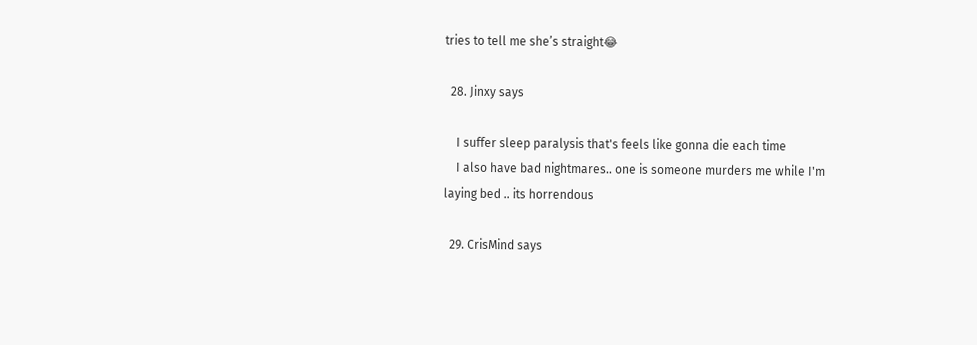tries to tell me she’s straight😂

  28. Jinxy says

    I suffer sleep paralysis that's feels like gonna die each time
    I also have bad nightmares.. one is someone murders me while I'm laying bed .. its horrendous

  29. CrisMind says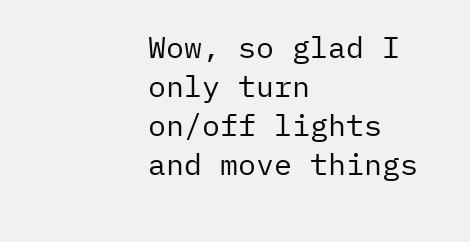Wow, so glad I only turn on/off lights and move things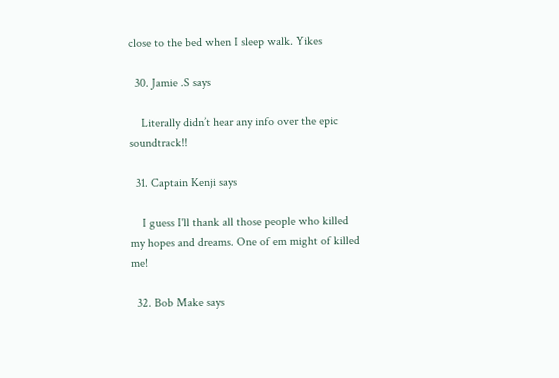close to the bed when I sleep walk. Yikes

  30. Jamie .S says

    Literally didn’t hear any info over the epic soundtrack!!

  31. Captain Kenji says

    I guess I'll thank all those people who killed my hopes and dreams. One of em might of killed me!

  32. Bob Make says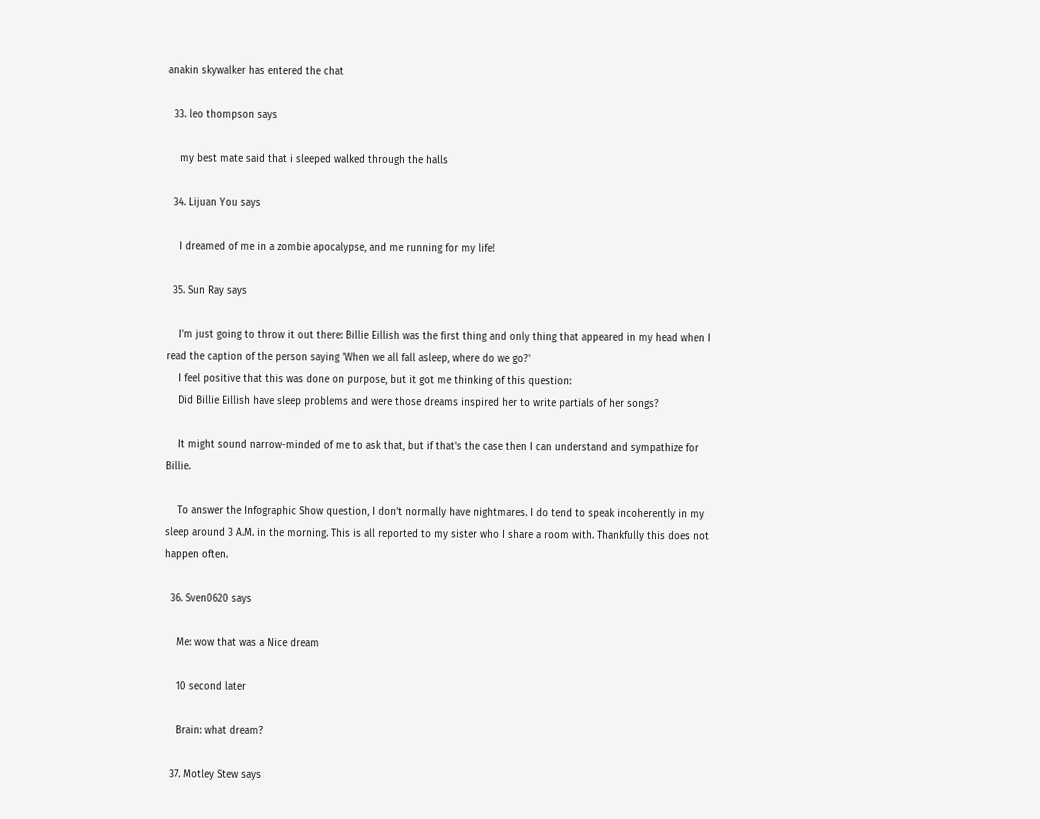anakin skywalker has entered the chat

  33. leo thompson says

    my best mate said that i sleeped walked through the halls

  34. Lijuan You says

    I dreamed of me in a zombie apocalypse, and me running for my life!

  35. Sun Ray says

    I'm just going to throw it out there: Billie Eillish was the first thing and only thing that appeared in my head when I read the caption of the person saying 'When we all fall asleep, where do we go?'
    I feel positive that this was done on purpose, but it got me thinking of this question:
    Did Billie Eillish have sleep problems and were those dreams inspired her to write partials of her songs?

    It might sound narrow-minded of me to ask that, but if that's the case then I can understand and sympathize for Billie.

    To answer the Infographic Show question, I don't normally have nightmares. I do tend to speak incoherently in my sleep around 3 A.M. in the morning. This is all reported to my sister who I share a room with. Thankfully this does not happen often.

  36. Sven0620 says

    Me: wow that was a Nice dream

    10 second later

    Brain: what dream?

  37. Motley Stew says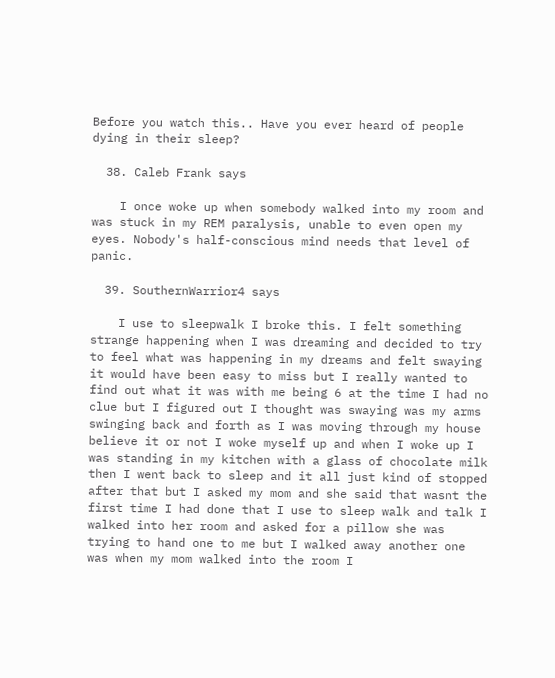Before you watch this.. Have you ever heard of people dying in their sleep?

  38. Caleb Frank says

    I once woke up when somebody walked into my room and was stuck in my REM paralysis, unable to even open my eyes. Nobody's half-conscious mind needs that level of panic.

  39. SouthernWarrior4 says

    I use to sleepwalk I broke this. I felt something strange happening when I was dreaming and decided to try to feel what was happening in my dreams and felt swaying it would have been easy to miss but I really wanted to find out what it was with me being 6 at the time I had no clue but I figured out I thought was swaying was my arms swinging back and forth as I was moving through my house believe it or not I woke myself up and when I woke up I was standing in my kitchen with a glass of chocolate milk then I went back to sleep and it all just kind of stopped after that but I asked my mom and she said that wasnt the first time I had done that I use to sleep walk and talk I walked into her room and asked for a pillow she was trying to hand one to me but I walked away another one was when my mom walked into the room I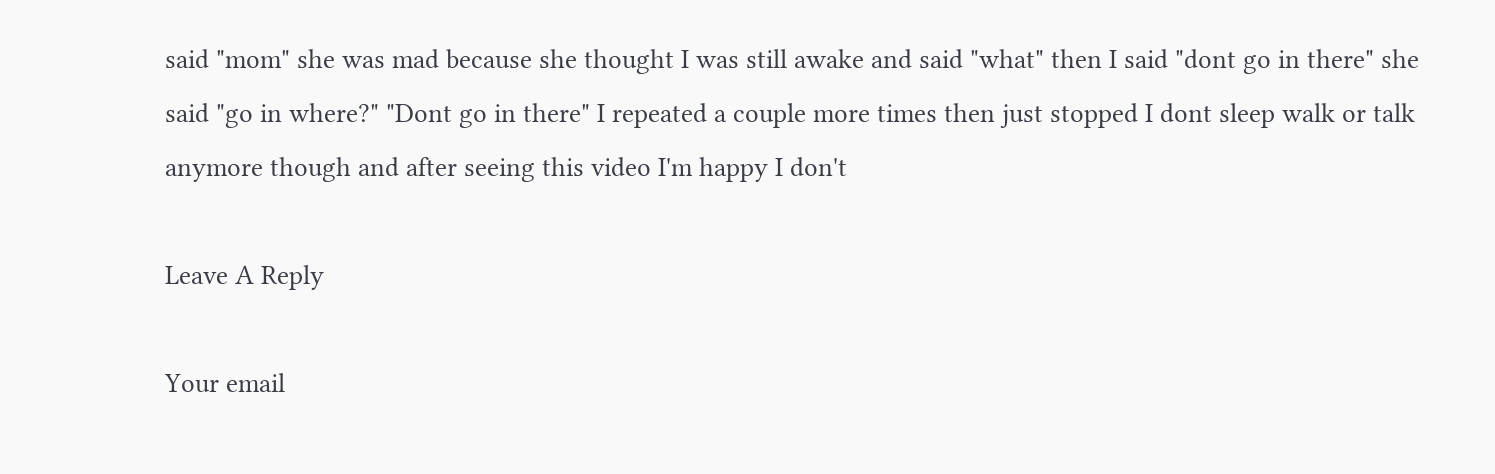said "mom" she was mad because she thought I was still awake and said "what" then I said "dont go in there" she said "go in where?" "Dont go in there" I repeated a couple more times then just stopped I dont sleep walk or talk anymore though and after seeing this video I'm happy I don't

Leave A Reply

Your email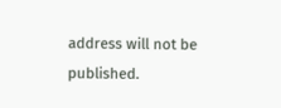address will not be published.